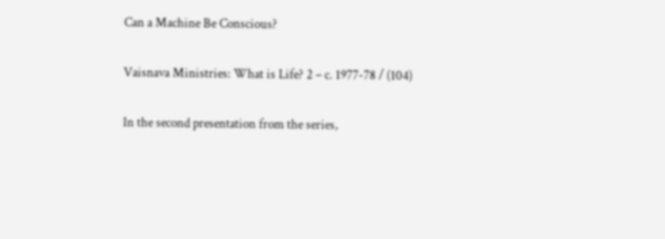Can a Machine Be Conscious?

Vaisnava Ministries: What is Life? 2 – c. 1977-78 / (104)

In the second presentation from the series,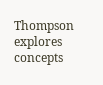Thompson explores concepts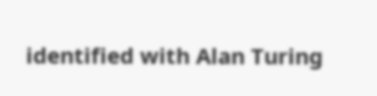identified with Alan Turing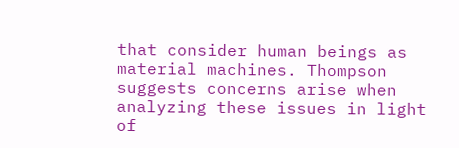that consider human beings as material machines. Thompson suggests concerns arise when analyzing these issues in light of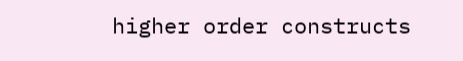higher order constructs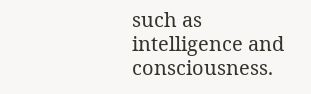such as intelligence and consciousness.